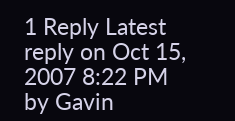1 Reply Latest reply on Oct 15, 2007 8:22 PM by Gavin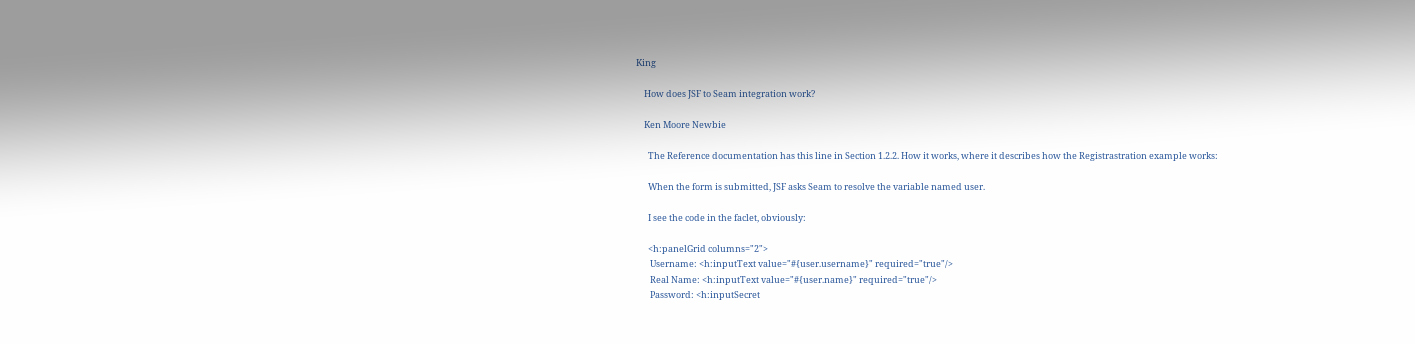King

    How does JSF to Seam integration work?

    Ken Moore Newbie

      The Reference documentation has this line in Section 1.2.2. How it works, where it describes how the Registrastration example works:

      When the form is submitted, JSF asks Seam to resolve the variable named user.

      I see the code in the faclet, obviously:

      <h:panelGrid columns="2">
       Username: <h:inputText value="#{user.username}" required="true"/>
       Real Name: <h:inputText value="#{user.name}" required="true"/>
       Password: <h:inputSecret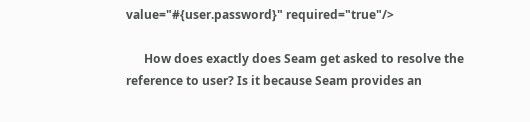value="#{user.password}" required="true"/>

      How does exactly does Seam get asked to resolve the reference to user? Is it because Seam provides an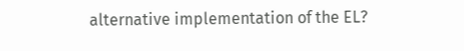alternative implementation of the EL?